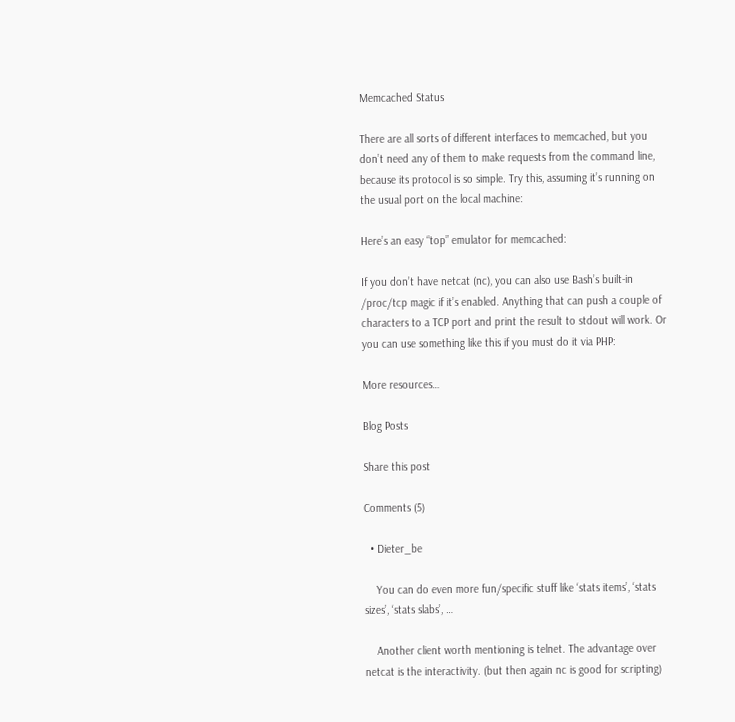Memcached Status

There are all sorts of different interfaces to memcached, but you don’t need any of them to make requests from the command line, because its protocol is so simple. Try this, assuming it’s running on the usual port on the local machine:

Here’s an easy “top” emulator for memcached:

If you don’t have netcat (nc), you can also use Bash’s built-in /proc/tcp magic if it’s enabled. Anything that can push a couple of characters to a TCP port and print the result to stdout will work. Or you can use something like this if you must do it via PHP:

More resources…

Blog Posts

Share this post

Comments (5)

  • Dieter_be

    You can do even more fun/specific stuff like ‘stats items’, ‘stats sizes’, ‘stats slabs’, …

    Another client worth mentioning is telnet. The advantage over netcat is the interactivity. (but then again nc is good for scripting)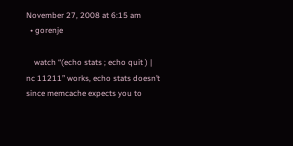November 27, 2008 at 6:15 am
  • gorenje

    watch “(echo stats ; echo quit ) | nc 11211” works, echo stats doesn’t since memcache expects you to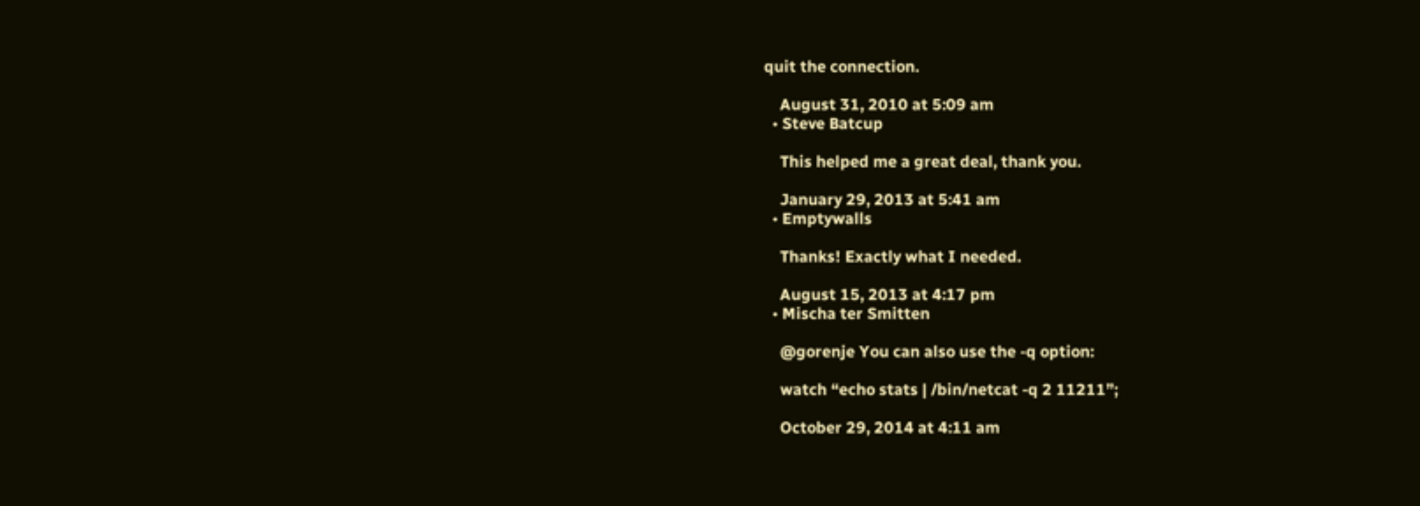quit the connection.

    August 31, 2010 at 5:09 am
  • Steve Batcup

    This helped me a great deal, thank you.

    January 29, 2013 at 5:41 am
  • Emptywalls

    Thanks! Exactly what I needed.

    August 15, 2013 at 4:17 pm
  • Mischa ter Smitten

    @gorenje You can also use the -q option:

    watch “echo stats | /bin/netcat -q 2 11211”;

    October 29, 2014 at 4:11 am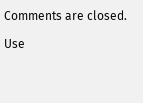Comments are closed.

Use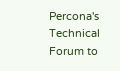Percona's Technical Forum to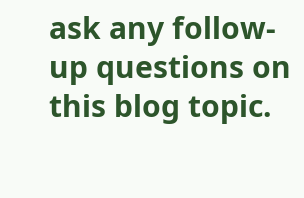ask any follow-up questions on this blog topic.